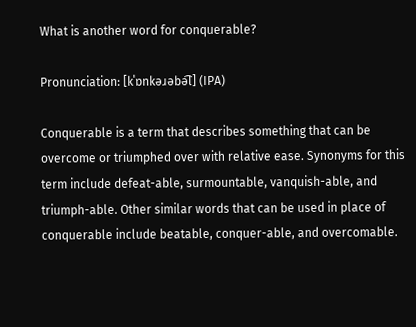What is another word for conquerable?

Pronunciation: [kˈɒnkəɹəbə͡l] (IPA)

Conquerable is a term that describes something that can be overcome or triumphed over with relative ease. Synonyms for this term include defeat-able, surmountable, vanquish-able, and triumph-able. Other similar words that can be used in place of conquerable include beatable, conquer-able, and overcomable.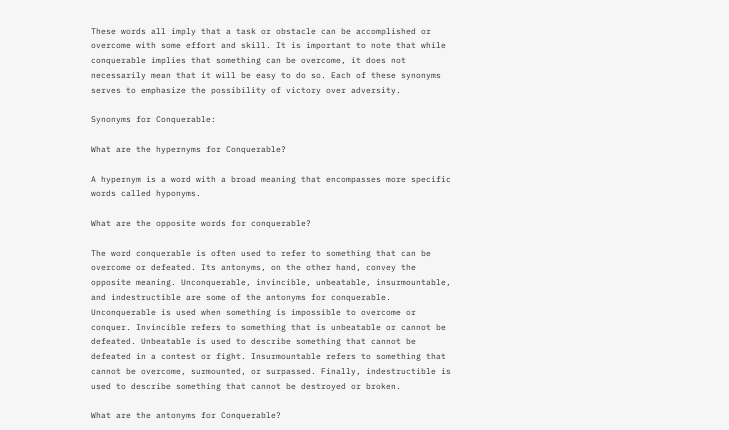These words all imply that a task or obstacle can be accomplished or overcome with some effort and skill. It is important to note that while conquerable implies that something can be overcome, it does not necessarily mean that it will be easy to do so. Each of these synonyms serves to emphasize the possibility of victory over adversity.

Synonyms for Conquerable:

What are the hypernyms for Conquerable?

A hypernym is a word with a broad meaning that encompasses more specific words called hyponyms.

What are the opposite words for conquerable?

The word conquerable is often used to refer to something that can be overcome or defeated. Its antonyms, on the other hand, convey the opposite meaning. Unconquerable, invincible, unbeatable, insurmountable, and indestructible are some of the antonyms for conquerable. Unconquerable is used when something is impossible to overcome or conquer. Invincible refers to something that is unbeatable or cannot be defeated. Unbeatable is used to describe something that cannot be defeated in a contest or fight. Insurmountable refers to something that cannot be overcome, surmounted, or surpassed. Finally, indestructible is used to describe something that cannot be destroyed or broken.

What are the antonyms for Conquerable?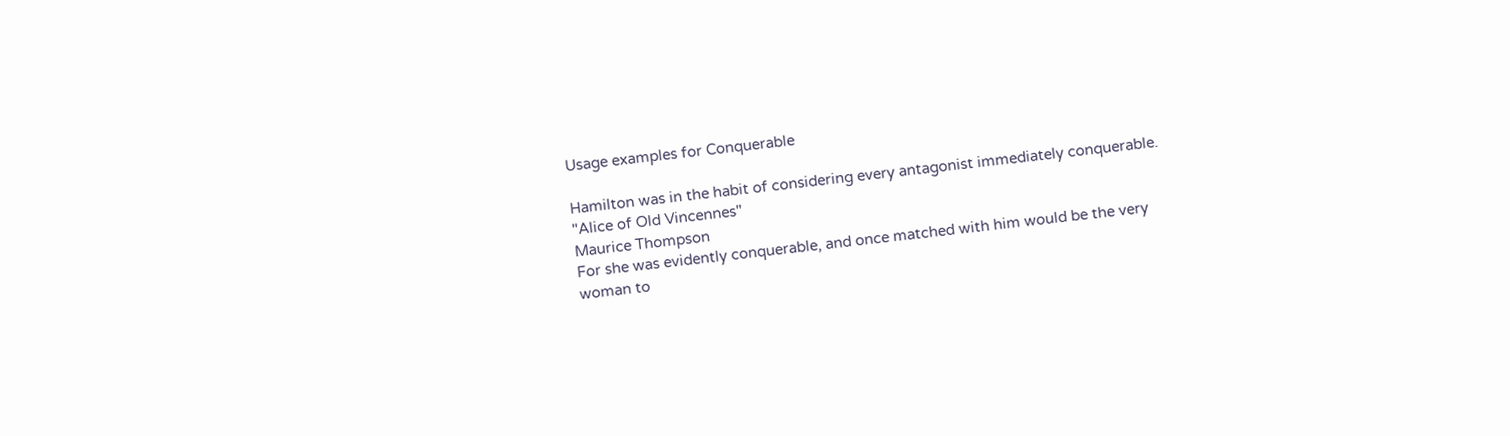Usage examples for Conquerable

Hamilton was in the habit of considering every antagonist immediately conquerable.
"Alice of Old Vincennes"
Maurice Thompson
For she was evidently conquerable, and once matched with him would be the very woman to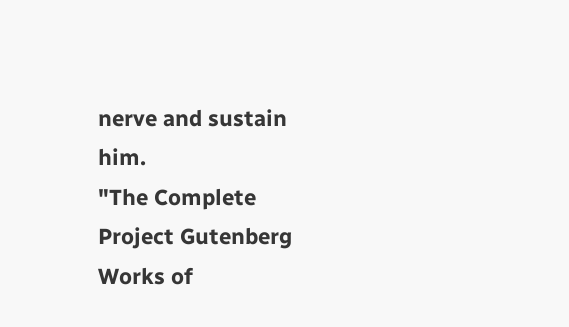nerve and sustain him.
"The Complete Project Gutenberg Works of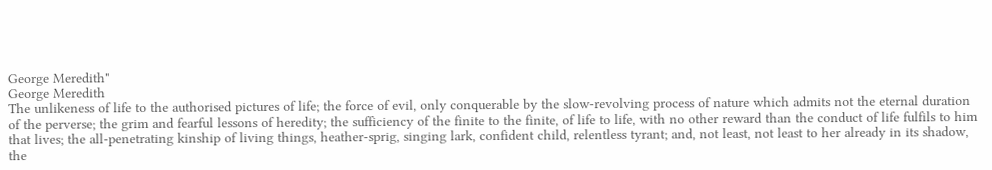George Meredith"
George Meredith
The unlikeness of life to the authorised pictures of life; the force of evil, only conquerable by the slow-revolving process of nature which admits not the eternal duration of the perverse; the grim and fearful lessons of heredity; the sufficiency of the finite to the finite, of life to life, with no other reward than the conduct of life fulfils to him that lives; the all-penetrating kinship of living things, heather-sprig, singing lark, confident child, relentless tyrant; and, not least, not least to her already in its shadow, the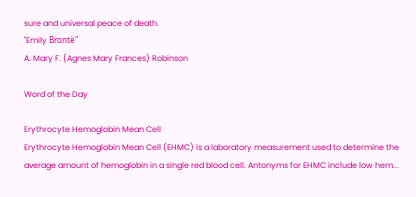sure and universal peace of death.
"Emily Brontë"
A. Mary F. (Agnes Mary Frances) Robinson

Word of the Day

Erythrocyte Hemoglobin Mean Cell
Erythrocyte Hemoglobin Mean Cell (EHMC) is a laboratory measurement used to determine the average amount of hemoglobin in a single red blood cell. Antonyms for EHMC include low hem...